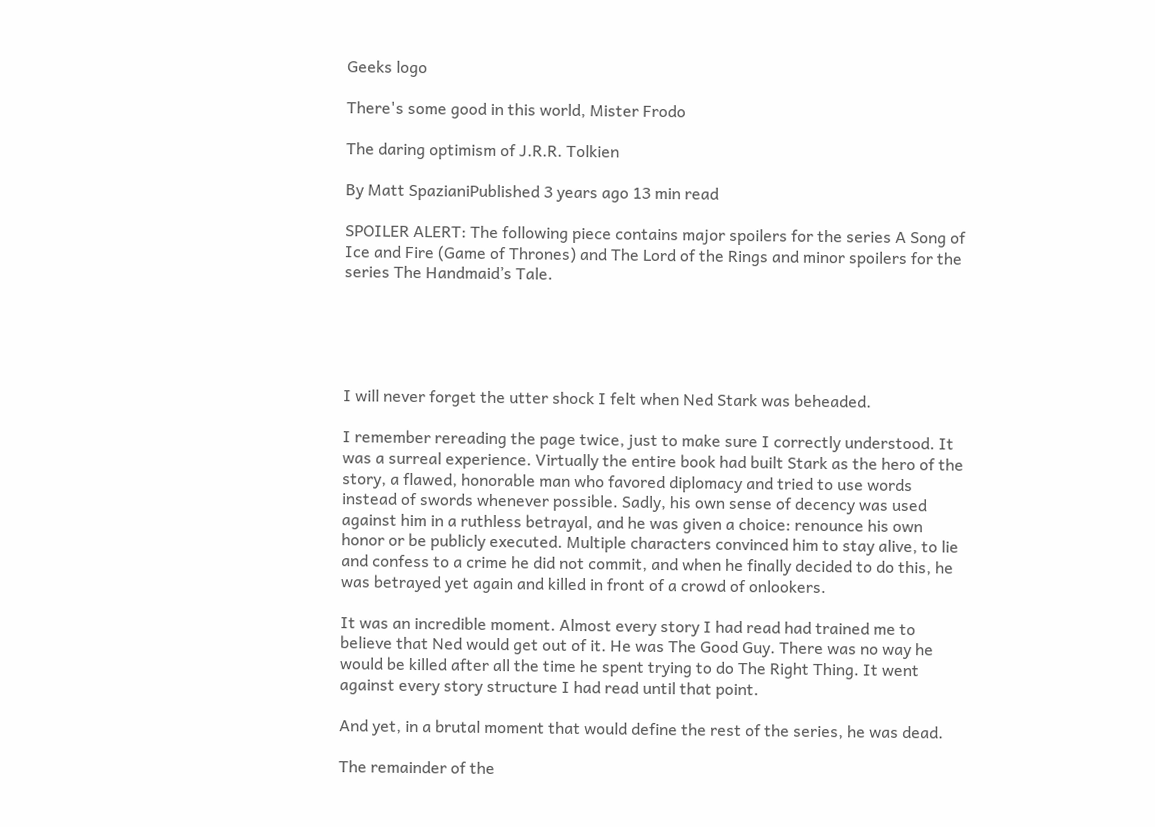Geeks logo

There's some good in this world, Mister Frodo

The daring optimism of J.R.R. Tolkien

By Matt SpazianiPublished 3 years ago 13 min read

SPOILER ALERT: The following piece contains major spoilers for the series A Song of Ice and Fire (Game of Thrones) and The Lord of the Rings and minor spoilers for the series The Handmaid’s Tale.





I will never forget the utter shock I felt when Ned Stark was beheaded.

I remember rereading the page twice, just to make sure I correctly understood. It was a surreal experience. Virtually the entire book had built Stark as the hero of the story, a flawed, honorable man who favored diplomacy and tried to use words instead of swords whenever possible. Sadly, his own sense of decency was used against him in a ruthless betrayal, and he was given a choice: renounce his own honor or be publicly executed. Multiple characters convinced him to stay alive, to lie and confess to a crime he did not commit, and when he finally decided to do this, he was betrayed yet again and killed in front of a crowd of onlookers.

It was an incredible moment. Almost every story I had read had trained me to believe that Ned would get out of it. He was The Good Guy. There was no way he would be killed after all the time he spent trying to do The Right Thing. It went against every story structure I had read until that point.

And yet, in a brutal moment that would define the rest of the series, he was dead.

The remainder of the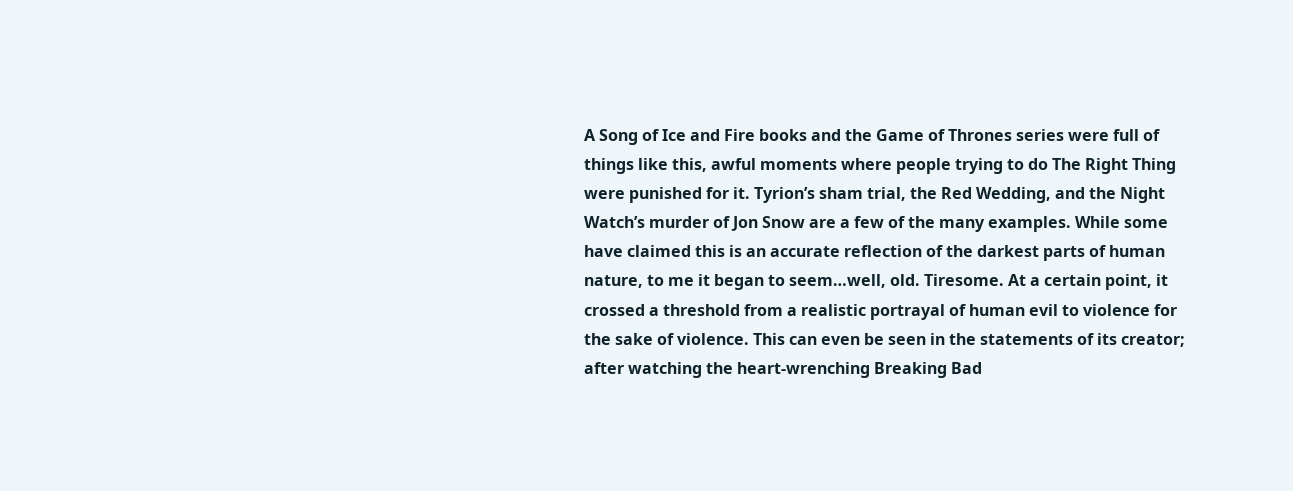A Song of Ice and Fire books and the Game of Thrones series were full of things like this, awful moments where people trying to do The Right Thing were punished for it. Tyrion’s sham trial, the Red Wedding, and the Night Watch’s murder of Jon Snow are a few of the many examples. While some have claimed this is an accurate reflection of the darkest parts of human nature, to me it began to seem…well, old. Tiresome. At a certain point, it crossed a threshold from a realistic portrayal of human evil to violence for the sake of violence. This can even be seen in the statements of its creator; after watching the heart-wrenching Breaking Bad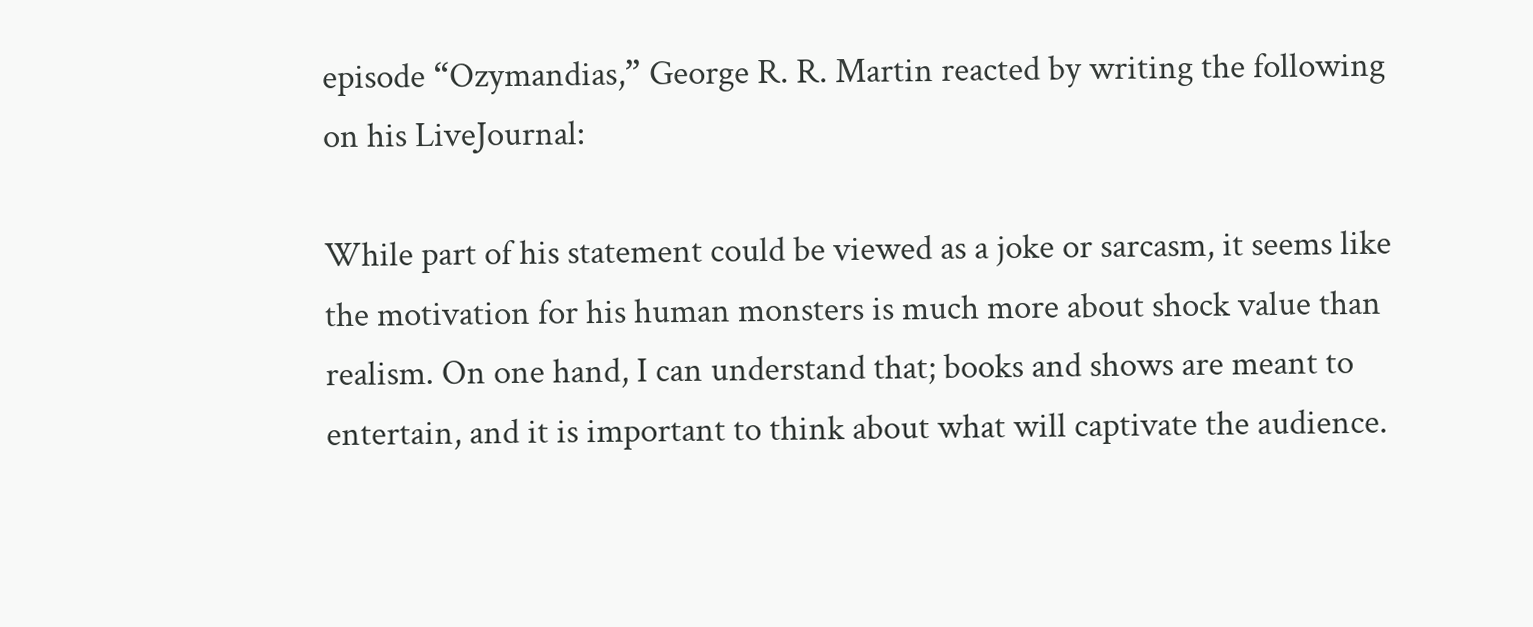episode “Ozymandias,” George R. R. Martin reacted by writing the following on his LiveJournal:

While part of his statement could be viewed as a joke or sarcasm, it seems like the motivation for his human monsters is much more about shock value than realism. On one hand, I can understand that; books and shows are meant to entertain, and it is important to think about what will captivate the audience.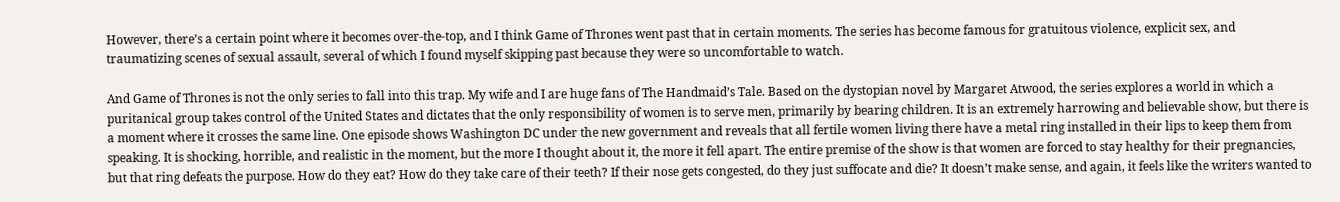However, there’s a certain point where it becomes over-the-top, and I think Game of Thrones went past that in certain moments. The series has become famous for gratuitous violence, explicit sex, and traumatizing scenes of sexual assault, several of which I found myself skipping past because they were so uncomfortable to watch.

And Game of Thrones is not the only series to fall into this trap. My wife and I are huge fans of The Handmaid’s Tale. Based on the dystopian novel by Margaret Atwood, the series explores a world in which a puritanical group takes control of the United States and dictates that the only responsibility of women is to serve men, primarily by bearing children. It is an extremely harrowing and believable show, but there is a moment where it crosses the same line. One episode shows Washington DC under the new government and reveals that all fertile women living there have a metal ring installed in their lips to keep them from speaking. It is shocking, horrible, and realistic in the moment, but the more I thought about it, the more it fell apart. The entire premise of the show is that women are forced to stay healthy for their pregnancies, but that ring defeats the purpose. How do they eat? How do they take care of their teeth? If their nose gets congested, do they just suffocate and die? It doesn’t make sense, and again, it feels like the writers wanted to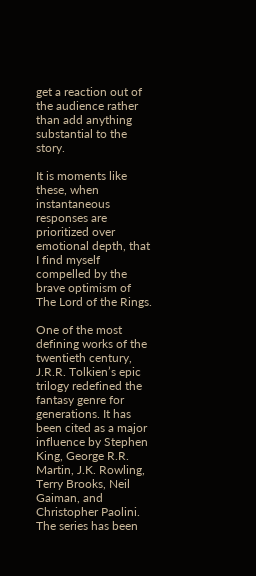get a reaction out of the audience rather than add anything substantial to the story.

It is moments like these, when instantaneous responses are prioritized over emotional depth, that I find myself compelled by the brave optimism of The Lord of the Rings.

One of the most defining works of the twentieth century, J.R.R. Tolkien’s epic trilogy redefined the fantasy genre for generations. It has been cited as a major influence by Stephen King, George R.R. Martin, J.K. Rowling, Terry Brooks, Neil Gaiman, and Christopher Paolini. The series has been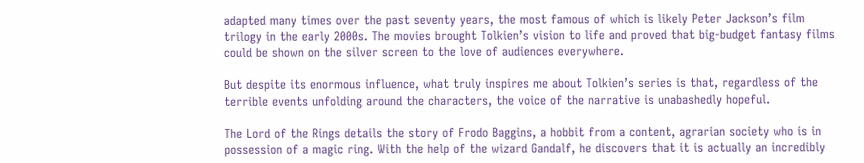adapted many times over the past seventy years, the most famous of which is likely Peter Jackson’s film trilogy in the early 2000s. The movies brought Tolkien’s vision to life and proved that big-budget fantasy films could be shown on the silver screen to the love of audiences everywhere.

But despite its enormous influence, what truly inspires me about Tolkien’s series is that, regardless of the terrible events unfolding around the characters, the voice of the narrative is unabashedly hopeful.

The Lord of the Rings details the story of Frodo Baggins, a hobbit from a content, agrarian society who is in possession of a magic ring. With the help of the wizard Gandalf, he discovers that it is actually an incredibly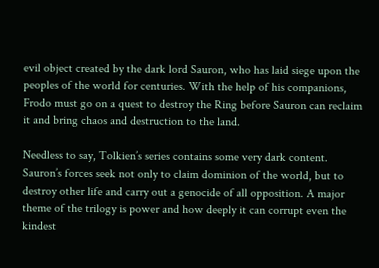evil object created by the dark lord Sauron, who has laid siege upon the peoples of the world for centuries. With the help of his companions, Frodo must go on a quest to destroy the Ring before Sauron can reclaim it and bring chaos and destruction to the land.

Needless to say, Tolkien’s series contains some very dark content. Sauron’s forces seek not only to claim dominion of the world, but to destroy other life and carry out a genocide of all opposition. A major theme of the trilogy is power and how deeply it can corrupt even the kindest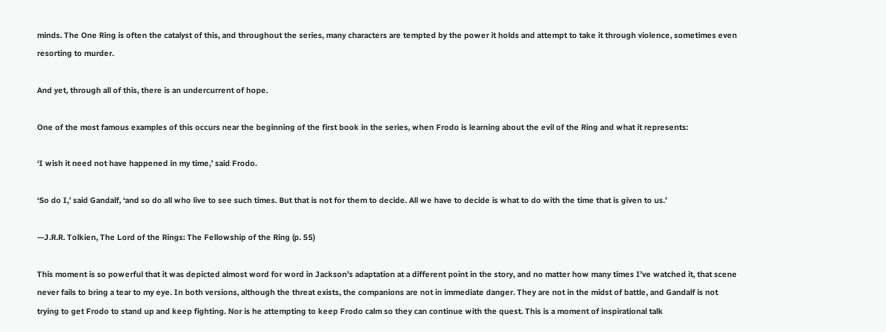minds. The One Ring is often the catalyst of this, and throughout the series, many characters are tempted by the power it holds and attempt to take it through violence, sometimes even resorting to murder.

And yet, through all of this, there is an undercurrent of hope.

One of the most famous examples of this occurs near the beginning of the first book in the series, when Frodo is learning about the evil of the Ring and what it represents:

‘I wish it need not have happened in my time,’ said Frodo.

‘So do I,’ said Gandalf, ‘and so do all who live to see such times. But that is not for them to decide. All we have to decide is what to do with the time that is given to us.’

—J.R.R. Tolkien, The Lord of the Rings: The Fellowship of the Ring (p. 55)

This moment is so powerful that it was depicted almost word for word in Jackson’s adaptation at a different point in the story, and no matter how many times I’ve watched it, that scene never fails to bring a tear to my eye. In both versions, although the threat exists, the companions are not in immediate danger. They are not in the midst of battle, and Gandalf is not trying to get Frodo to stand up and keep fighting. Nor is he attempting to keep Frodo calm so they can continue with the quest. This is a moment of inspirational talk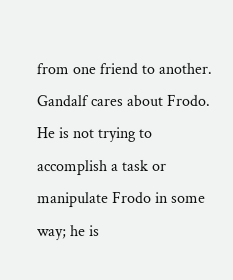from one friend to another. Gandalf cares about Frodo. He is not trying to accomplish a task or manipulate Frodo in some way; he is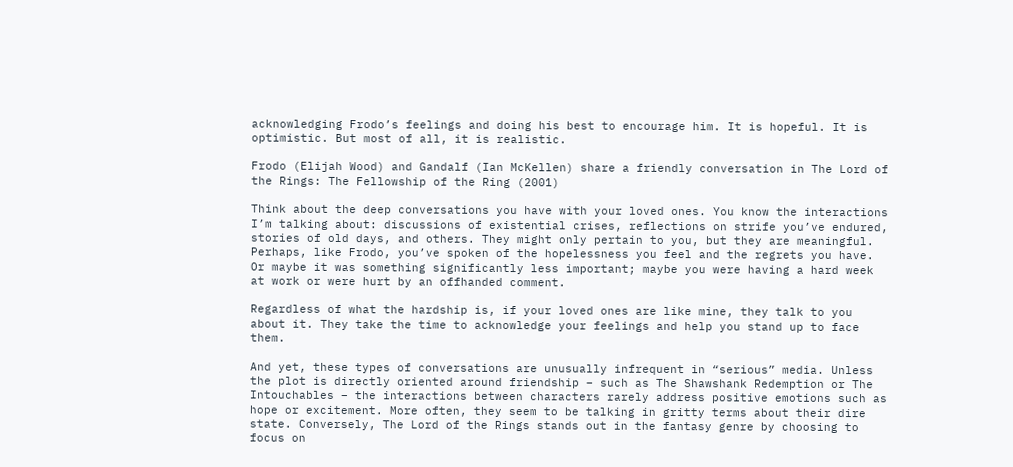acknowledging Frodo’s feelings and doing his best to encourage him. It is hopeful. It is optimistic. But most of all, it is realistic.

Frodo (Elijah Wood) and Gandalf (Ian McKellen) share a friendly conversation in The Lord of the Rings: The Fellowship of the Ring (2001)

Think about the deep conversations you have with your loved ones. You know the interactions I’m talking about: discussions of existential crises, reflections on strife you’ve endured, stories of old days, and others. They might only pertain to you, but they are meaningful. Perhaps, like Frodo, you’ve spoken of the hopelessness you feel and the regrets you have. Or maybe it was something significantly less important; maybe you were having a hard week at work or were hurt by an offhanded comment.

Regardless of what the hardship is, if your loved ones are like mine, they talk to you about it. They take the time to acknowledge your feelings and help you stand up to face them.

And yet, these types of conversations are unusually infrequent in “serious” media. Unless the plot is directly oriented around friendship – such as The Shawshank Redemption or The Intouchables – the interactions between characters rarely address positive emotions such as hope or excitement. More often, they seem to be talking in gritty terms about their dire state. Conversely, The Lord of the Rings stands out in the fantasy genre by choosing to focus on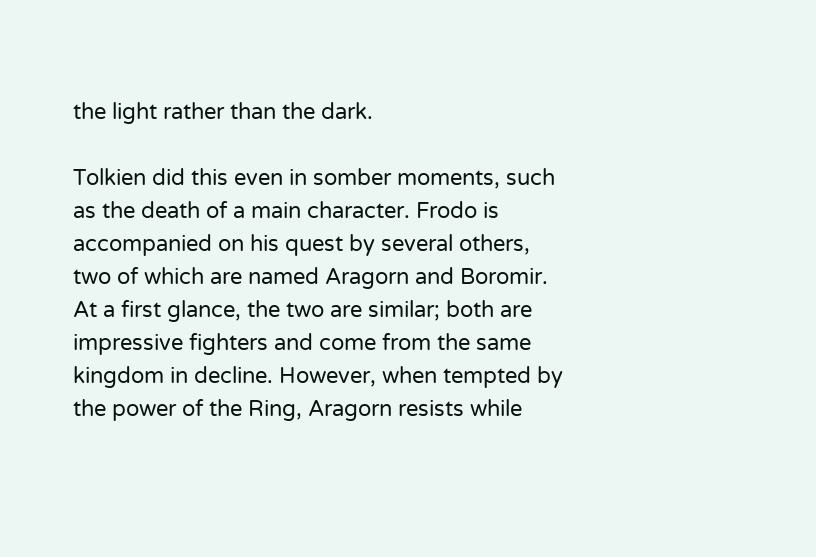the light rather than the dark.

Tolkien did this even in somber moments, such as the death of a main character. Frodo is accompanied on his quest by several others, two of which are named Aragorn and Boromir. At a first glance, the two are similar; both are impressive fighters and come from the same kingdom in decline. However, when tempted by the power of the Ring, Aragorn resists while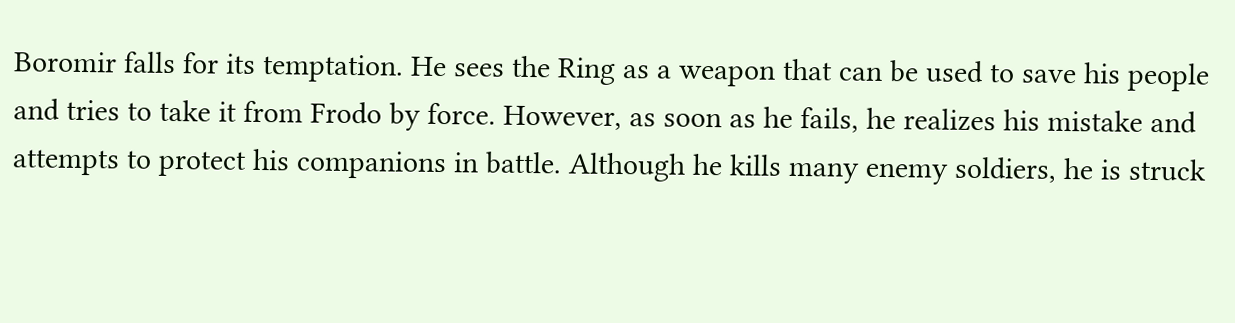Boromir falls for its temptation. He sees the Ring as a weapon that can be used to save his people and tries to take it from Frodo by force. However, as soon as he fails, he realizes his mistake and attempts to protect his companions in battle. Although he kills many enemy soldiers, he is struck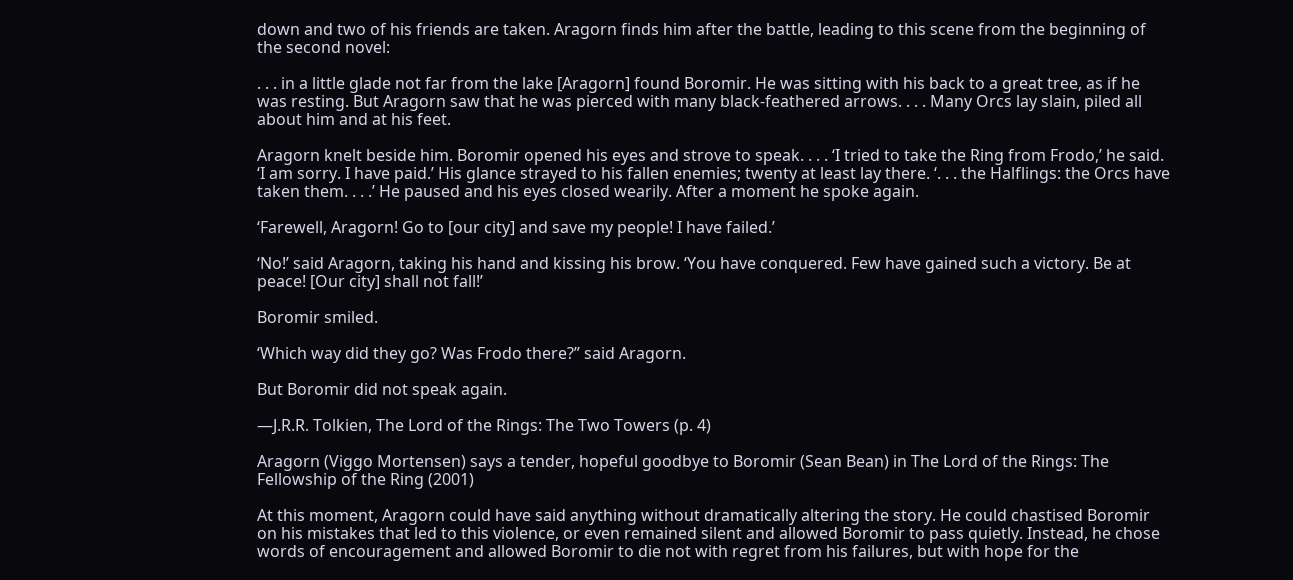down and two of his friends are taken. Aragorn finds him after the battle, leading to this scene from the beginning of the second novel:

. . . in a little glade not far from the lake [Aragorn] found Boromir. He was sitting with his back to a great tree, as if he was resting. But Aragorn saw that he was pierced with many black-feathered arrows. . . . Many Orcs lay slain, piled all about him and at his feet.

Aragorn knelt beside him. Boromir opened his eyes and strove to speak. . . . ‘I tried to take the Ring from Frodo,’ he said. ‘I am sorry. I have paid.’ His glance strayed to his fallen enemies; twenty at least lay there. ‘. . . the Halflings: the Orcs have taken them. . . .’ He paused and his eyes closed wearily. After a moment he spoke again.

‘Farewell, Aragorn! Go to [our city] and save my people! I have failed.’

‘No!’ said Aragorn, taking his hand and kissing his brow. ‘You have conquered. Few have gained such a victory. Be at peace! [Our city] shall not fall!’

Boromir smiled.

‘Which way did they go? Was Frodo there?” said Aragorn.

But Boromir did not speak again.

—J.R.R. Tolkien, The Lord of the Rings: The Two Towers (p. 4)

Aragorn (Viggo Mortensen) says a tender, hopeful goodbye to Boromir (Sean Bean) in The Lord of the Rings: The Fellowship of the Ring (2001)

At this moment, Aragorn could have said anything without dramatically altering the story. He could chastised Boromir on his mistakes that led to this violence, or even remained silent and allowed Boromir to pass quietly. Instead, he chose words of encouragement and allowed Boromir to die not with regret from his failures, but with hope for the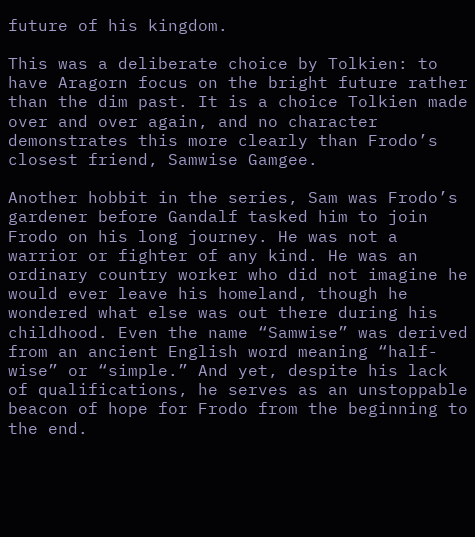future of his kingdom.

This was a deliberate choice by Tolkien: to have Aragorn focus on the bright future rather than the dim past. It is a choice Tolkien made over and over again, and no character demonstrates this more clearly than Frodo’s closest friend, Samwise Gamgee.

Another hobbit in the series, Sam was Frodo’s gardener before Gandalf tasked him to join Frodo on his long journey. He was not a warrior or fighter of any kind. He was an ordinary country worker who did not imagine he would ever leave his homeland, though he wondered what else was out there during his childhood. Even the name “Samwise” was derived from an ancient English word meaning “half-wise” or “simple.” And yet, despite his lack of qualifications, he serves as an unstoppable beacon of hope for Frodo from the beginning to the end.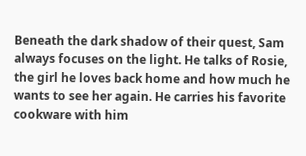Beneath the dark shadow of their quest, Sam always focuses on the light. He talks of Rosie, the girl he loves back home and how much he wants to see her again. He carries his favorite cookware with him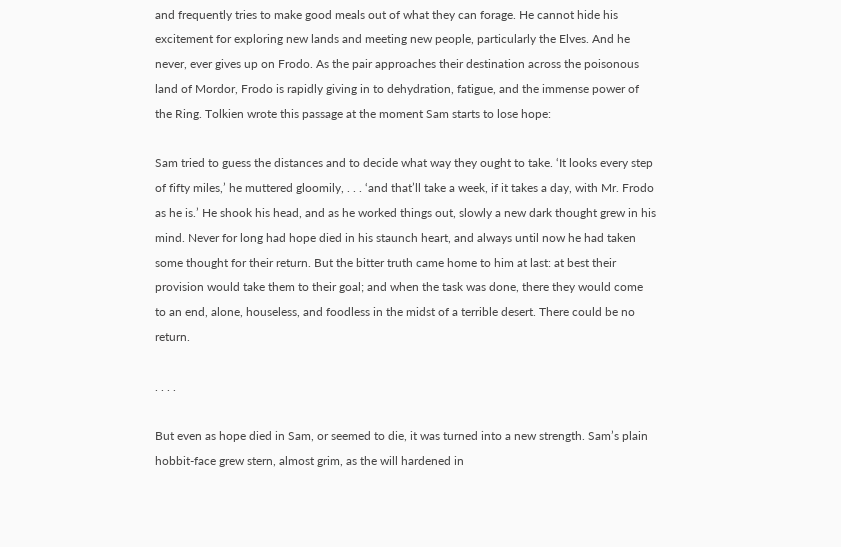and frequently tries to make good meals out of what they can forage. He cannot hide his excitement for exploring new lands and meeting new people, particularly the Elves. And he never, ever gives up on Frodo. As the pair approaches their destination across the poisonous land of Mordor, Frodo is rapidly giving in to dehydration, fatigue, and the immense power of the Ring. Tolkien wrote this passage at the moment Sam starts to lose hope:

Sam tried to guess the distances and to decide what way they ought to take. ‘It looks every step of fifty miles,’ he muttered gloomily, . . . ‘and that’ll take a week, if it takes a day, with Mr. Frodo as he is.’ He shook his head, and as he worked things out, slowly a new dark thought grew in his mind. Never for long had hope died in his staunch heart, and always until now he had taken some thought for their return. But the bitter truth came home to him at last: at best their provision would take them to their goal; and when the task was done, there they would come to an end, alone, houseless, and foodless in the midst of a terrible desert. There could be no return.

. . . .

But even as hope died in Sam, or seemed to die, it was turned into a new strength. Sam’s plain hobbit-face grew stern, almost grim, as the will hardened in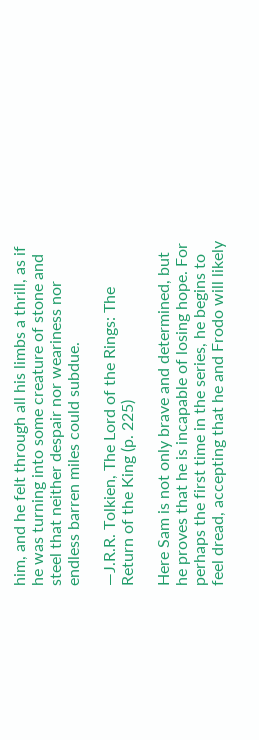him, and he felt through all his limbs a thrill, as if he was turning into some creature of stone and steel that neither despair nor weariness nor endless barren miles could subdue.

—J.R.R. Tolkien, The Lord of the Rings: The Return of the King (p. 225)

Here Sam is not only brave and determined, but he proves that he is incapable of losing hope. For perhaps the first time in the series, he begins to feel dread, accepting that he and Frodo will likely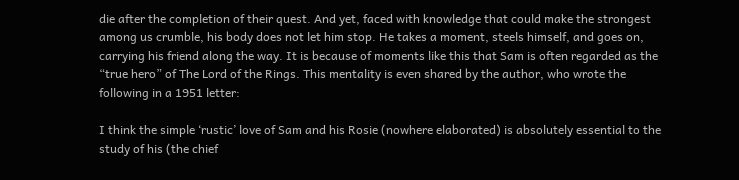die after the completion of their quest. And yet, faced with knowledge that could make the strongest among us crumble, his body does not let him stop. He takes a moment, steels himself, and goes on, carrying his friend along the way. It is because of moments like this that Sam is often regarded as the “true hero” of The Lord of the Rings. This mentality is even shared by the author, who wrote the following in a 1951 letter:

I think the simple ‘rustic’ love of Sam and his Rosie (nowhere elaborated) is absolutely essential to the study of his (the chief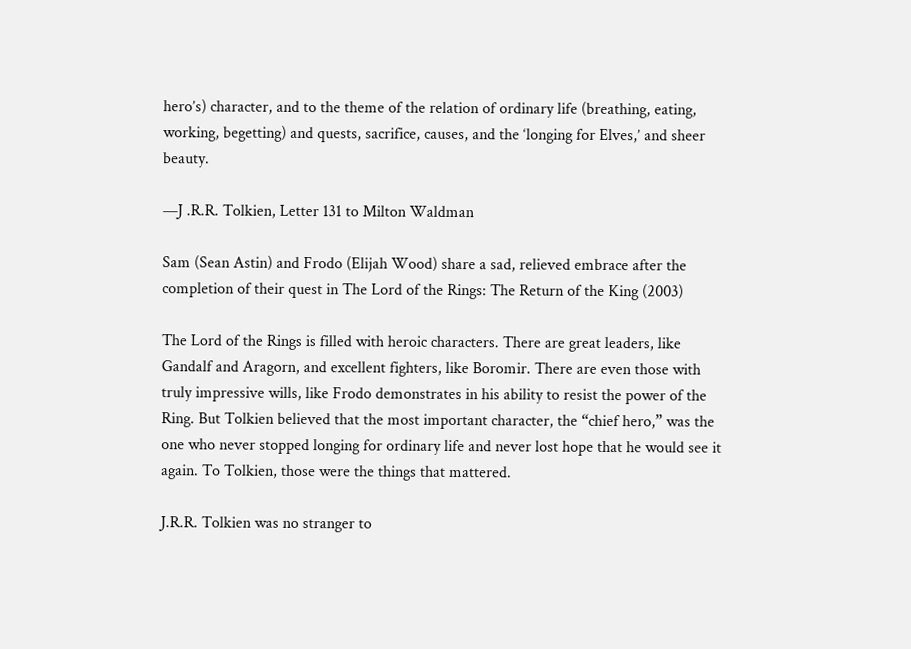hero’s) character, and to the theme of the relation of ordinary life (breathing, eating, working, begetting) and quests, sacrifice, causes, and the ‘longing for Elves,’ and sheer beauty.

—J .R.R. Tolkien, Letter 131 to Milton Waldman

Sam (Sean Astin) and Frodo (Elijah Wood) share a sad, relieved embrace after the completion of their quest in The Lord of the Rings: The Return of the King (2003)

The Lord of the Rings is filled with heroic characters. There are great leaders, like Gandalf and Aragorn, and excellent fighters, like Boromir. There are even those with truly impressive wills, like Frodo demonstrates in his ability to resist the power of the Ring. But Tolkien believed that the most important character, the “chief hero,” was the one who never stopped longing for ordinary life and never lost hope that he would see it again. To Tolkien, those were the things that mattered.

J.R.R. Tolkien was no stranger to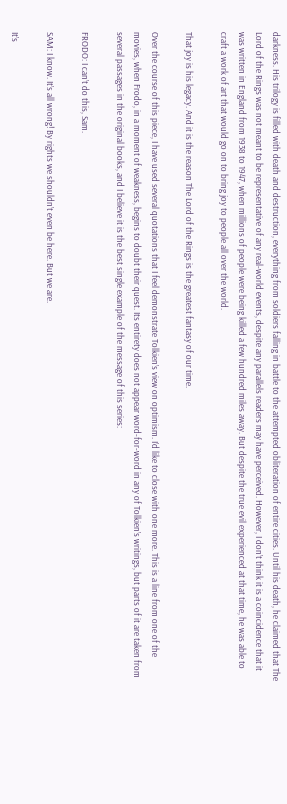darkness. His trilogy is filled with death and destruction, everything from soldiers falling in battle to the attempted obliteration of entire cities. Until his death, he claimed that The Lord of the Rings was not meant to be representative of any real-world events, despite any parallels readers may have perceived. However, I don’t think it is a coincidence that it was written in England from 1938 to 1947, when millions of people were being killed a few hundred miles away. But despite the true evil experienced at that time, he was able to craft a work of art that would go on to bring joy to people all over the world.

That joy is his legacy. And it is the reason The Lord of the Rings is the greatest fantasy of our time.

Over the course of this piece, I have used several quotations that I feel demonstrate Tolkien’s view on optimism. I’d like to close with one more. This is a line from one of the movies, when Frodo, in a moment of weakness, begins to doubt their quest. Its entirety does not appear word-for-word in any of Tolkien’s writings, but parts of it are taken from several passages in the original books, and I believe it is the best single example of the message of this series:

FRODO: I can’t do this, Sam.

SAM: I know. It’s all wrong! By rights we shouldn’t even be here. But we are.

It’s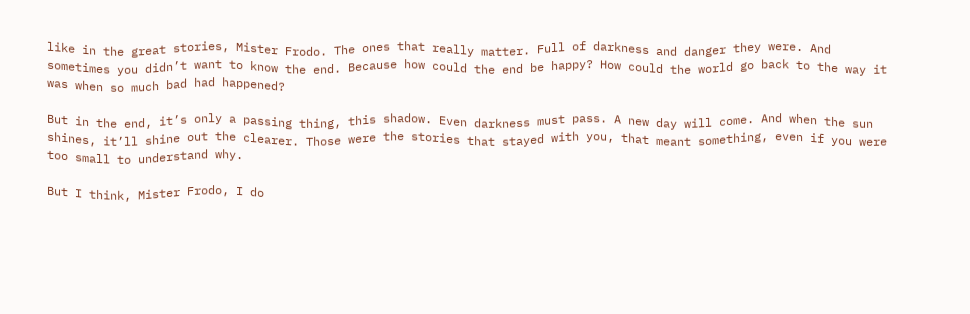like in the great stories, Mister Frodo. The ones that really matter. Full of darkness and danger they were. And sometimes you didn’t want to know the end. Because how could the end be happy? How could the world go back to the way it was when so much bad had happened?

But in the end, it’s only a passing thing, this shadow. Even darkness must pass. A new day will come. And when the sun shines, it’ll shine out the clearer. Those were the stories that stayed with you, that meant something, even if you were too small to understand why.

But I think, Mister Frodo, I do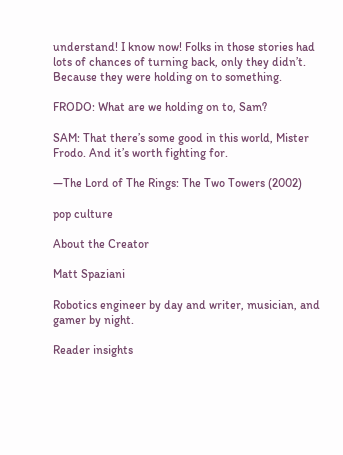understand! I know now! Folks in those stories had lots of chances of turning back, only they didn’t. Because they were holding on to something.

FRODO: What are we holding on to, Sam?

SAM: That there’s some good in this world, Mister Frodo. And it’s worth fighting for.

—The Lord of The Rings: The Two Towers (2002)

pop culture

About the Creator

Matt Spaziani

Robotics engineer by day and writer, musician, and gamer by night.

Reader insights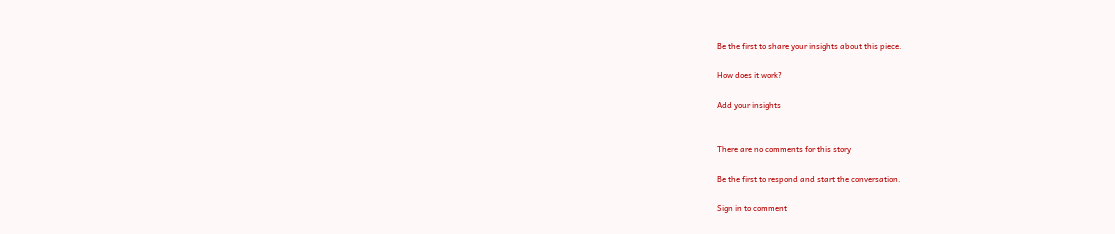Be the first to share your insights about this piece.

How does it work?

Add your insights


There are no comments for this story

Be the first to respond and start the conversation.

Sign in to comment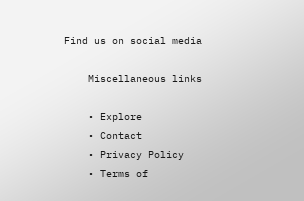Find us on social media

    Miscellaneous links

    • Explore
    • Contact
    • Privacy Policy
    • Terms of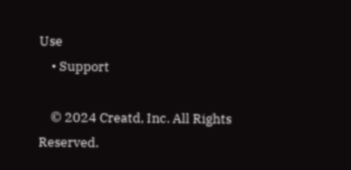Use
    • Support

    © 2024 Creatd, Inc. All Rights Reserved.